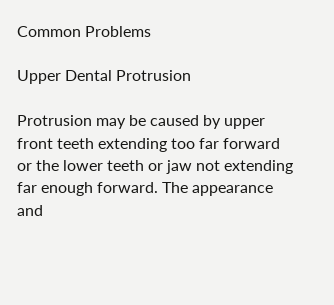Common Problems

Upper Dental Protrusion

Protrusion may be caused by upper front teeth extending too far forward or the lower teeth or jaw not extending far enough forward. The appearance and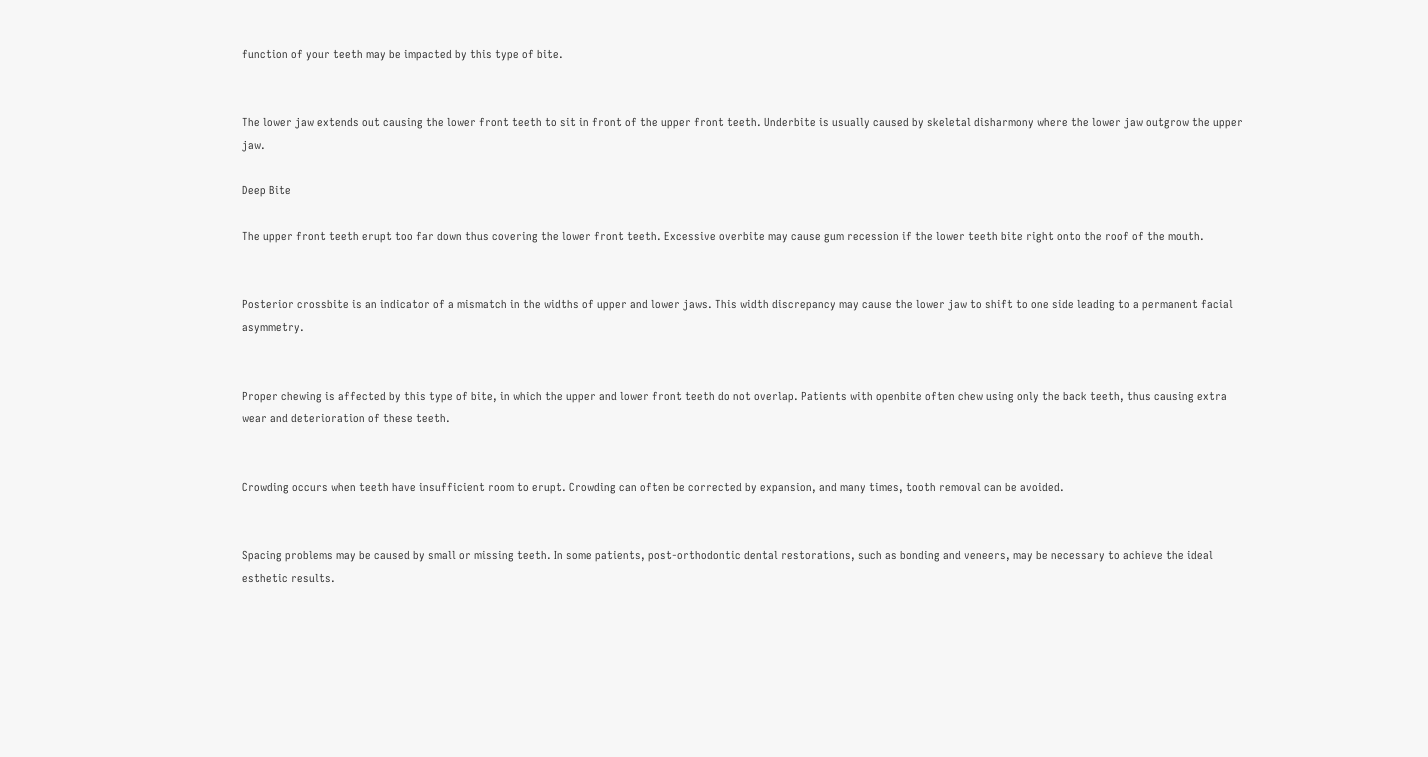function of your teeth may be impacted by this type of bite.


The lower jaw extends out causing the lower front teeth to sit in front of the upper front teeth. Underbite is usually caused by skeletal disharmony where the lower jaw outgrow the upper jaw.

Deep Bite

The upper front teeth erupt too far down thus covering the lower front teeth. Excessive overbite may cause gum recession if the lower teeth bite right onto the roof of the mouth.


Posterior crossbite is an indicator of a mismatch in the widths of upper and lower jaws. This width discrepancy may cause the lower jaw to shift to one side leading to a permanent facial asymmetry.


Proper chewing is affected by this type of bite, in which the upper and lower front teeth do not overlap. Patients with openbite often chew using only the back teeth, thus causing extra wear and deterioration of these teeth.


Crowding occurs when teeth have insufficient room to erupt. Crowding can often be corrected by expansion, and many times, tooth removal can be avoided.


Spacing problems may be caused by small or missing teeth. In some patients, post-orthodontic dental restorations, such as bonding and veneers, may be necessary to achieve the ideal esthetic results.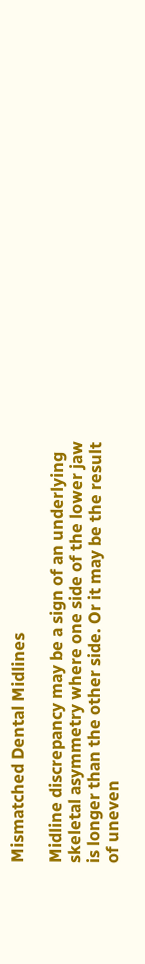Mismatched Dental Midlines

Midline discrepancy may be a sign of an underlying skeletal asymmetry where one side of the lower jaw is longer than the other side. Or it may be the result of uneven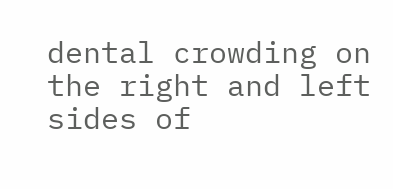dental crowding on the right and left sides of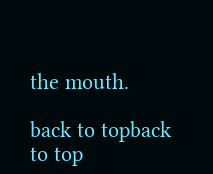the mouth.

back to topback to top